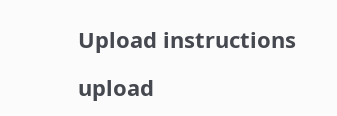Upload instructions

upload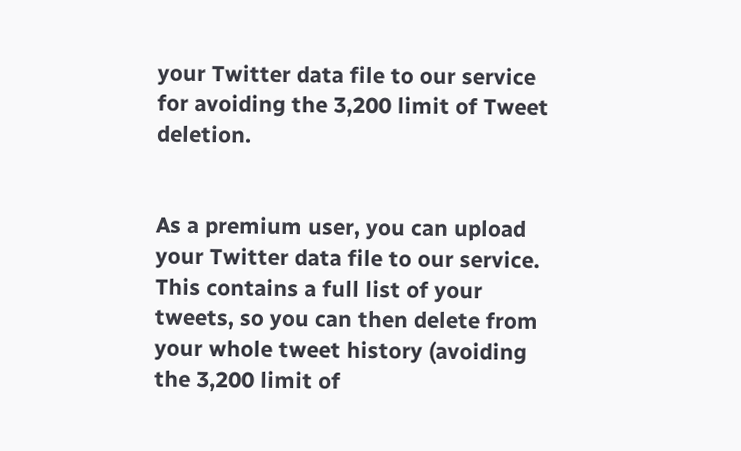your Twitter data file to our service for avoiding the 3,200 limit of Tweet deletion.


As a premium user, you can upload your Twitter data file to our service. This contains a full list of your tweets, so you can then delete from your whole tweet history (avoiding the 3,200 limit of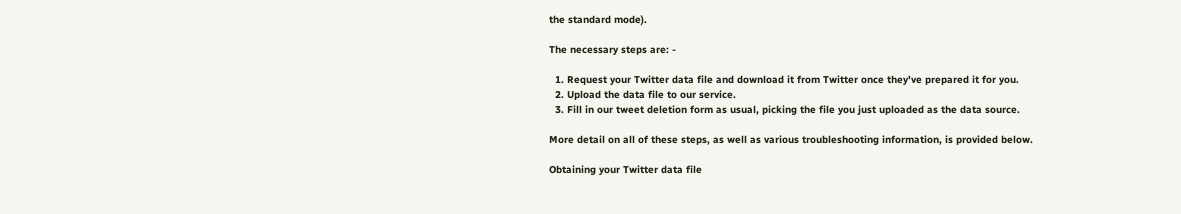the standard mode).

The necessary steps are: -

  1. Request your Twitter data file and download it from Twitter once they've prepared it for you.
  2. Upload the data file to our service.
  3. Fill in our tweet deletion form as usual, picking the file you just uploaded as the data source.

More detail on all of these steps, as well as various troubleshooting information, is provided below.

Obtaining your Twitter data file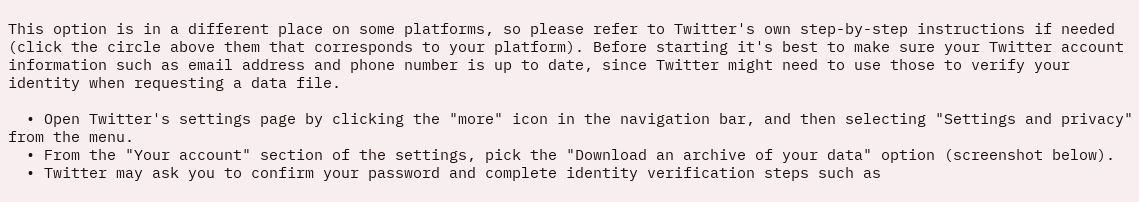This option is in a different place on some platforms, so please refer to Twitter's own step-by-step instructions if needed (click the circle above them that corresponds to your platform). Before starting it's best to make sure your Twitter account information such as email address and phone number is up to date, since Twitter might need to use those to verify your identity when requesting a data file.

  • Open Twitter's settings page by clicking the "more" icon in the navigation bar, and then selecting "Settings and privacy" from the menu.
  • From the "Your account" section of the settings, pick the "Download an archive of your data" option (screenshot below).
  • Twitter may ask you to confirm your password and complete identity verification steps such as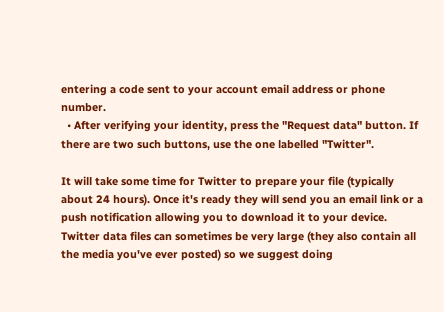entering a code sent to your account email address or phone number.
  • After verifying your identity, press the "Request data" button. If there are two such buttons, use the one labelled "Twitter".

It will take some time for Twitter to prepare your file (typically about 24 hours). Once it's ready they will send you an email link or a push notification allowing you to download it to your device. Twitter data files can sometimes be very large (they also contain all the media you've ever posted) so we suggest doing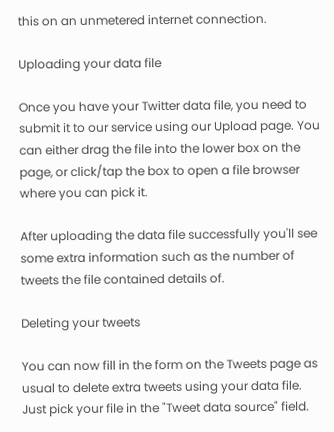this on an unmetered internet connection.

Uploading your data file

Once you have your Twitter data file, you need to submit it to our service using our Upload page. You can either drag the file into the lower box on the page, or click/tap the box to open a file browser where you can pick it.

After uploading the data file successfully you'll see some extra information such as the number of tweets the file contained details of.

Deleting your tweets

You can now fill in the form on the Tweets page as usual to delete extra tweets using your data file. Just pick your file in the "Tweet data source" field.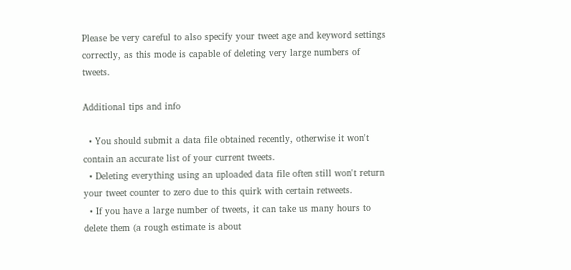Please be very careful to also specify your tweet age and keyword settings correctly, as this mode is capable of deleting very large numbers of tweets.

Additional tips and info

  • You should submit a data file obtained recently, otherwise it won't contain an accurate list of your current tweets.
  • Deleting everything using an uploaded data file often still won't return your tweet counter to zero due to this quirk with certain retweets.
  • If you have a large number of tweets, it can take us many hours to delete them (a rough estimate is about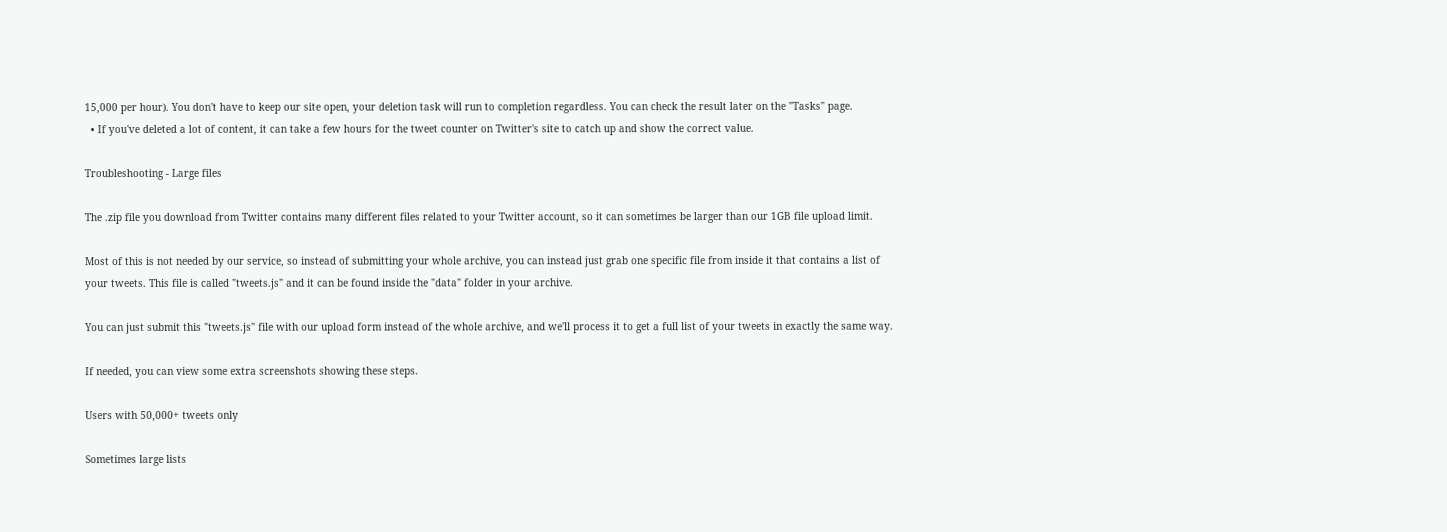15,000 per hour). You don't have to keep our site open, your deletion task will run to completion regardless. You can check the result later on the "Tasks" page.
  • If you've deleted a lot of content, it can take a few hours for the tweet counter on Twitter's site to catch up and show the correct value.

Troubleshooting - Large files

The .zip file you download from Twitter contains many different files related to your Twitter account, so it can sometimes be larger than our 1GB file upload limit.

Most of this is not needed by our service, so instead of submitting your whole archive, you can instead just grab one specific file from inside it that contains a list of your tweets. This file is called "tweets.js" and it can be found inside the "data" folder in your archive.

You can just submit this "tweets.js" file with our upload form instead of the whole archive, and we'll process it to get a full list of your tweets in exactly the same way.

If needed, you can view some extra screenshots showing these steps.

Users with 50,000+ tweets only

Sometimes large lists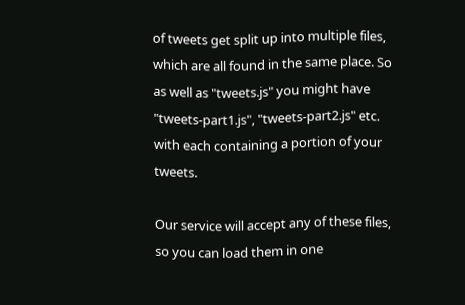of tweets get split up into multiple files, which are all found in the same place. So as well as "tweets.js" you might have "tweets-part1.js", "tweets-part2.js" etc. with each containing a portion of your tweets.

Our service will accept any of these files, so you can load them in one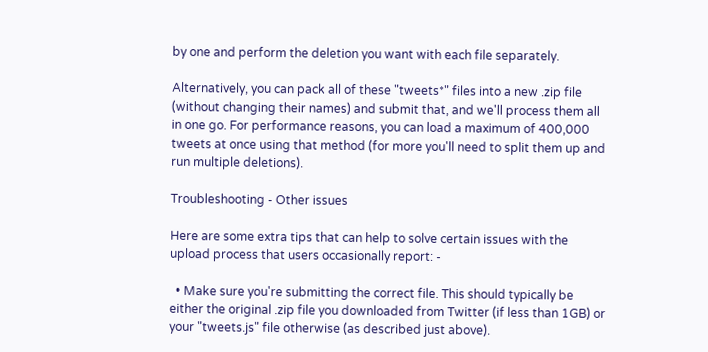by one and perform the deletion you want with each file separately.

Alternatively, you can pack all of these "tweets*" files into a new .zip file (without changing their names) and submit that, and we'll process them all in one go. For performance reasons, you can load a maximum of 400,000 tweets at once using that method (for more you'll need to split them up and run multiple deletions).

Troubleshooting - Other issues

Here are some extra tips that can help to solve certain issues with the upload process that users occasionally report: -

  • Make sure you're submitting the correct file. This should typically be either the original .zip file you downloaded from Twitter (if less than 1GB) or your "tweets.js" file otherwise (as described just above).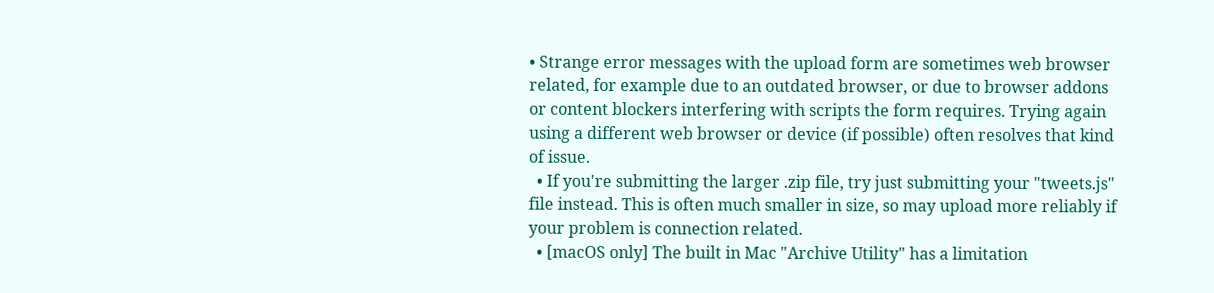• Strange error messages with the upload form are sometimes web browser related, for example due to an outdated browser, or due to browser addons or content blockers interfering with scripts the form requires. Trying again using a different web browser or device (if possible) often resolves that kind of issue.
  • If you're submitting the larger .zip file, try just submitting your "tweets.js" file instead. This is often much smaller in size, so may upload more reliably if your problem is connection related.
  • [macOS only] The built in Mac "Archive Utility" has a limitation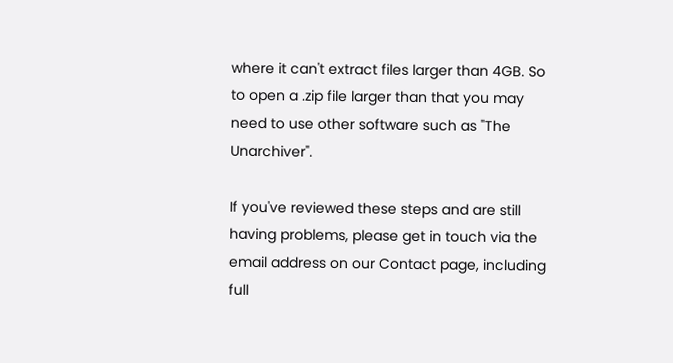where it can't extract files larger than 4GB. So to open a .zip file larger than that you may need to use other software such as "The Unarchiver".

If you've reviewed these steps and are still having problems, please get in touch via the email address on our Contact page, including full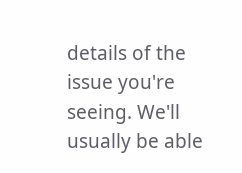details of the issue you're seeing. We'll usually be able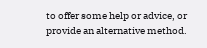to offer some help or advice, or provide an alternative method.